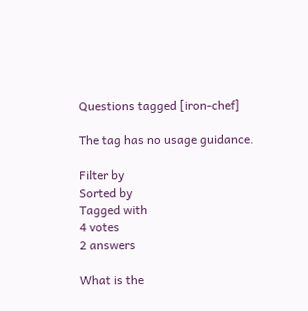Questions tagged [iron-chef]

The tag has no usage guidance.

Filter by
Sorted by
Tagged with
4 votes
2 answers

What is the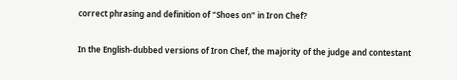correct phrasing and definition of "Shoes on" in Iron Chef?

In the English-dubbed versions of Iron Chef, the majority of the judge and contestant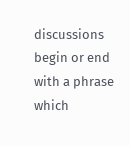discussions begin or end with a phrase which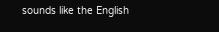sounds like the English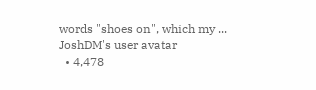words "shoes on", which my ...
JoshDM's user avatar
  • 4,478